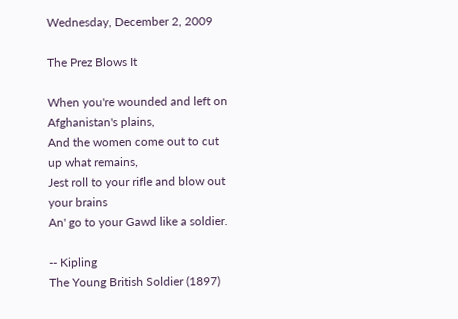Wednesday, December 2, 2009

The Prez Blows It

When you're wounded and left on Afghanistan's plains,
And the women come out to cut up what remains,
Jest roll to your rifle and blow out your brains
An' go to your Gawd like a soldier.

-- Kipling
The Young British Soldier (1897)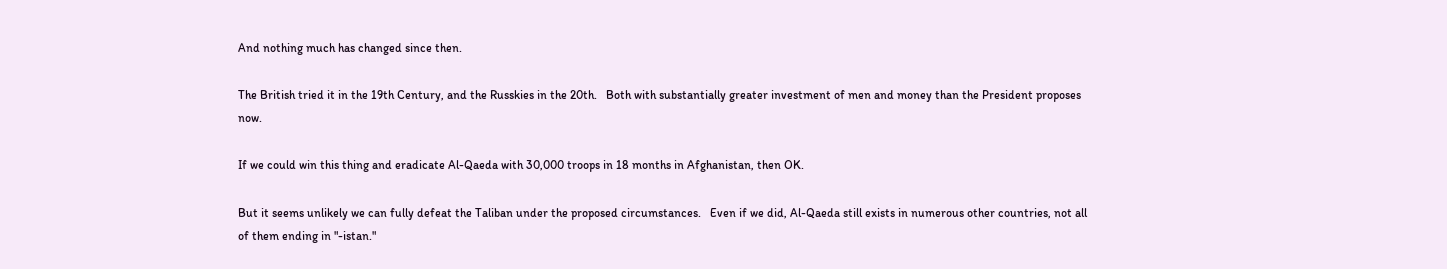And nothing much has changed since then.

The British tried it in the 19th Century, and the Russkies in the 20th.   Both with substantially greater investment of men and money than the President proposes now.

If we could win this thing and eradicate Al-Qaeda with 30,000 troops in 18 months in Afghanistan, then OK.

But it seems unlikely we can fully defeat the Taliban under the proposed circumstances.   Even if we did, Al-Qaeda still exists in numerous other countries, not all of them ending in "-istan."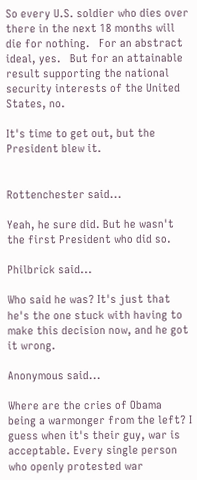So every U.S. soldier who dies over there in the next 18 months will die for nothing.   For an abstract ideal, yes.   But for an attainable result supporting the national security interests of the United States, no.

It's time to get out, but the President blew it.


Rottenchester said...

Yeah, he sure did. But he wasn't the first President who did so.

Philbrick said...

Who said he was? It's just that he's the one stuck with having to make this decision now, and he got it wrong.

Anonymous said...

Where are the cries of Obama being a warmonger from the left? I guess when it's their guy, war is acceptable. Every single person who openly protested war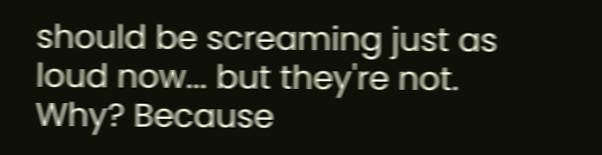should be screaming just as loud now... but they're not. Why? Because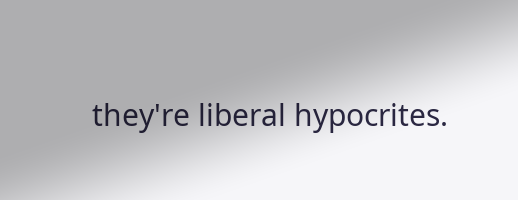they're liberal hypocrites.